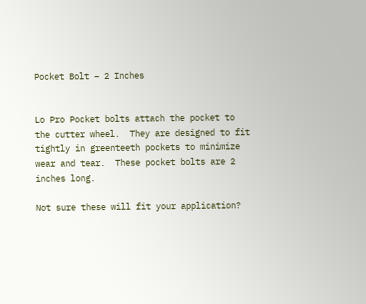Pocket Bolt – 2 Inches


Lo Pro Pocket bolts attach the pocket to the cutter wheel.  They are designed to fit tightly in greenteeth pockets to minimize wear and tear.  These pocket bolts are 2 inches long.

Not sure these will fit your application?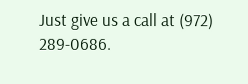Just give us a call at (972) 289-0686.